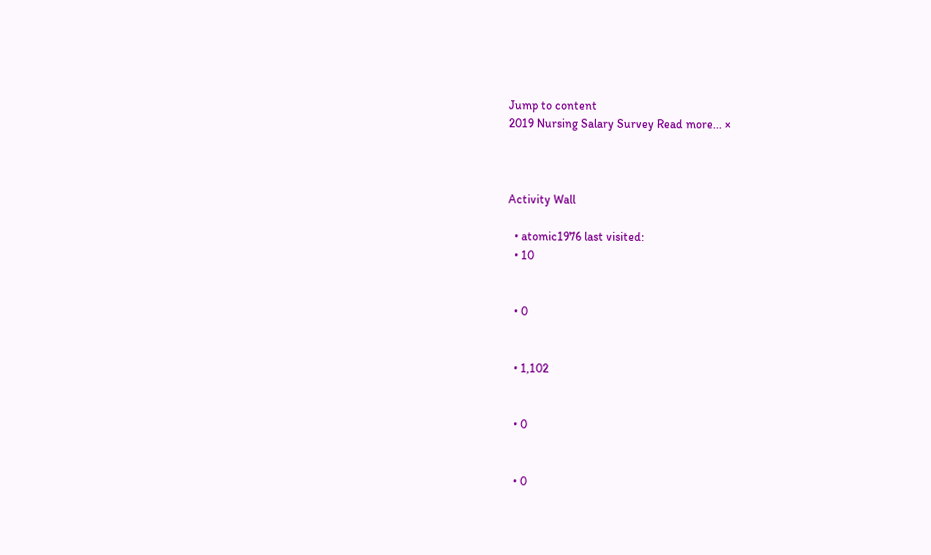Jump to content
2019 Nursing Salary Survey Read more... ×



Activity Wall

  • atomic1976 last visited:
  • 10


  • 0


  • 1,102


  • 0


  • 0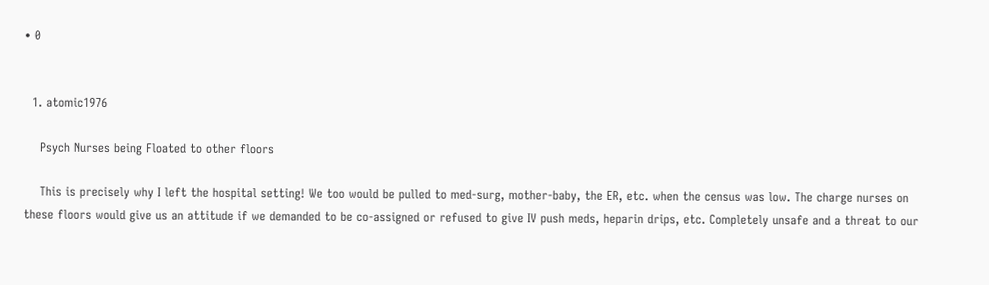• 0


  1. atomic1976

    Psych Nurses being Floated to other floors

    This is precisely why I left the hospital setting! We too would be pulled to med-surg, mother-baby, the ER, etc. when the census was low. The charge nurses on these floors would give us an attitude if we demanded to be co-assigned or refused to give IV push meds, heparin drips, etc. Completely unsafe and a threat to our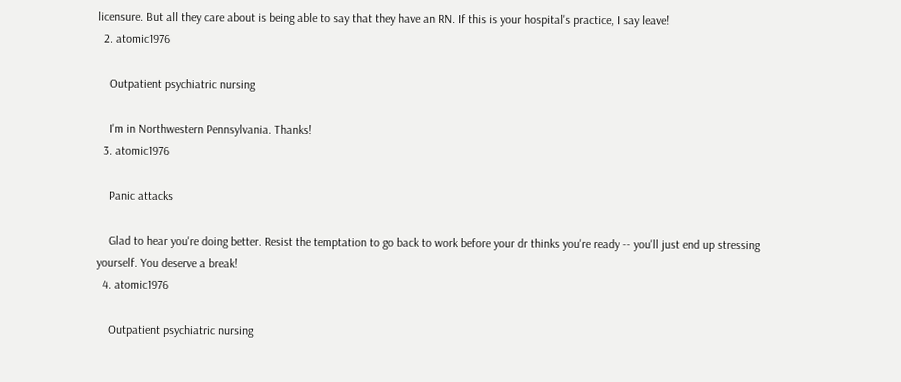licensure. But all they care about is being able to say that they have an RN. If this is your hospital's practice, I say leave!
  2. atomic1976

    Outpatient psychiatric nursing

    I'm in Northwestern Pennsylvania. Thanks!
  3. atomic1976

    Panic attacks

    Glad to hear you're doing better. Resist the temptation to go back to work before your dr thinks you're ready -- you'll just end up stressing yourself. You deserve a break!
  4. atomic1976

    Outpatient psychiatric nursing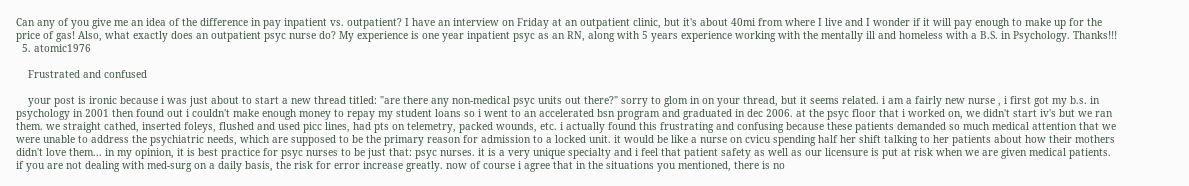Can any of you give me an idea of the difference in pay inpatient vs. outpatient? I have an interview on Friday at an outpatient clinic, but it's about 40mi from where I live and I wonder if it will pay enough to make up for the price of gas! Also, what exactly does an outpatient psyc nurse do? My experience is one year inpatient psyc as an RN, along with 5 years experience working with the mentally ill and homeless with a B.S. in Psychology. Thanks!!!
  5. atomic1976

    Frustrated and confused

    your post is ironic because i was just about to start a new thread titled: "are there any non-medical psyc units out there?" sorry to glom in on your thread, but it seems related. i am a fairly new nurse , i first got my b.s. in psychology in 2001 then found out i couldn't make enough money to repay my student loans so i went to an accelerated bsn program and graduated in dec 2006. at the psyc floor that i worked on, we didn't start iv's but we ran them. we straight cathed, inserted foleys, flushed and used picc lines, had pts on telemetry, packed wounds, etc. i actually found this frustrating and confusing because these patients demanded so much medical attention that we were unable to address the psychiatric needs, which are supposed to be the primary reason for admission to a locked unit. it would be like a nurse on cvicu spending half her shift talking to her patients about how their mothers didn't love them... in my opinion, it is best practice for psyc nurses to be just that: psyc nurses. it is a very unique specialty and i feel that patient safety as well as our licensure is put at risk when we are given medical patients. if you are not dealing with med-surg on a daily basis, the risk for error increase greatly. now of course i agree that in the situations you mentioned, there is no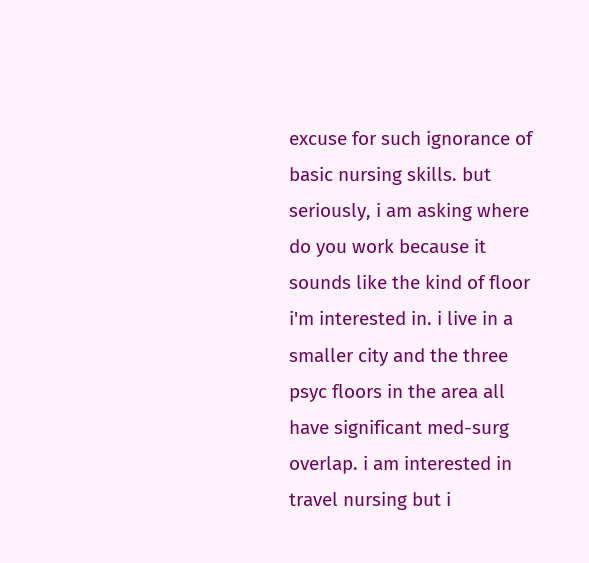excuse for such ignorance of basic nursing skills. but seriously, i am asking where do you work because it sounds like the kind of floor i'm interested in. i live in a smaller city and the three psyc floors in the area all have significant med-surg overlap. i am interested in travel nursing but i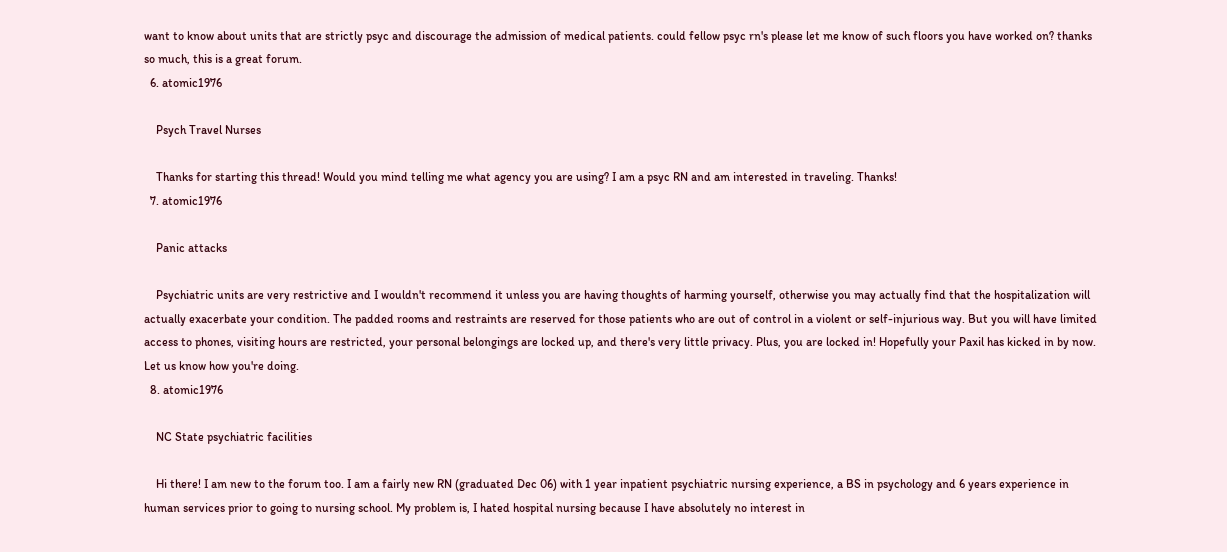want to know about units that are strictly psyc and discourage the admission of medical patients. could fellow psyc rn's please let me know of such floors you have worked on? thanks so much, this is a great forum.
  6. atomic1976

    Psych Travel Nurses

    Thanks for starting this thread! Would you mind telling me what agency you are using? I am a psyc RN and am interested in traveling. Thanks!
  7. atomic1976

    Panic attacks

    Psychiatric units are very restrictive and I wouldn't recommend it unless you are having thoughts of harming yourself, otherwise you may actually find that the hospitalization will actually exacerbate your condition. The padded rooms and restraints are reserved for those patients who are out of control in a violent or self-injurious way. But you will have limited access to phones, visiting hours are restricted, your personal belongings are locked up, and there's very little privacy. Plus, you are locked in! Hopefully your Paxil has kicked in by now. Let us know how you're doing.
  8. atomic1976

    NC State psychiatric facilities

    Hi there! I am new to the forum too. I am a fairly new RN (graduated Dec 06) with 1 year inpatient psychiatric nursing experience, a BS in psychology and 6 years experience in human services prior to going to nursing school. My problem is, I hated hospital nursing because I have absolutely no interest in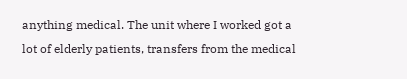anything medical. The unit where I worked got a lot of elderly patients, transfers from the medical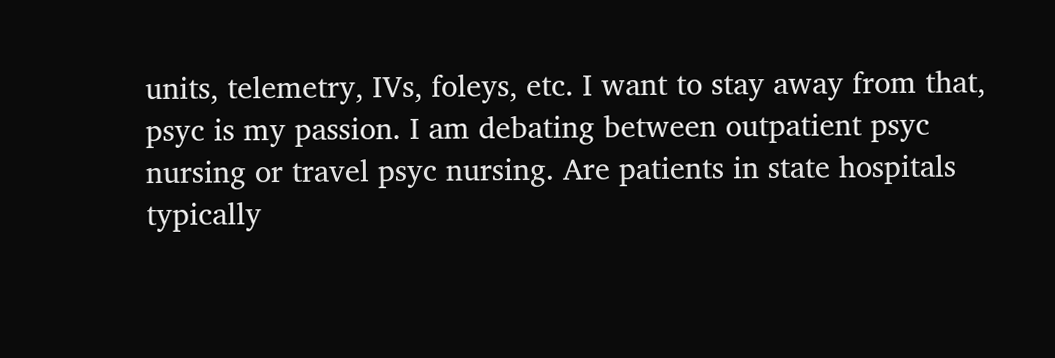units, telemetry, IVs, foleys, etc. I want to stay away from that, psyc is my passion. I am debating between outpatient psyc nursing or travel psyc nursing. Are patients in state hospitals typically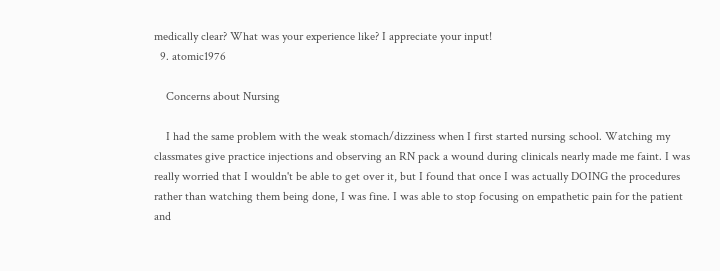medically clear? What was your experience like? I appreciate your input!
  9. atomic1976

    Concerns about Nursing

    I had the same problem with the weak stomach/dizziness when I first started nursing school. Watching my classmates give practice injections and observing an RN pack a wound during clinicals nearly made me faint. I was really worried that I wouldn't be able to get over it, but I found that once I was actually DOING the procedures rather than watching them being done, I was fine. I was able to stop focusing on empathetic pain for the patient and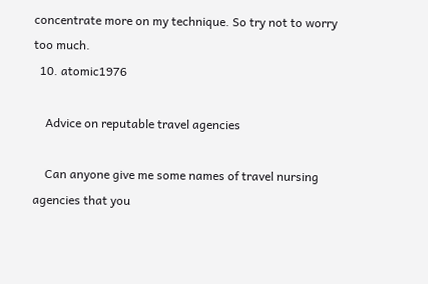concentrate more on my technique. So try not to worry too much.
  10. atomic1976

    Advice on reputable travel agencies

    Can anyone give me some names of travel nursing agencies that you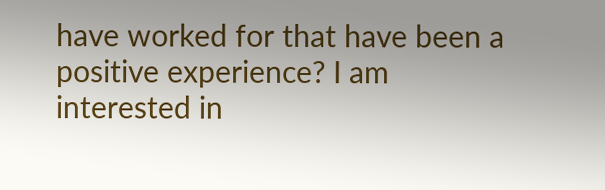have worked for that have been a positive experience? I am interested in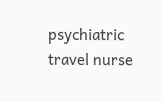psychiatric travel nurse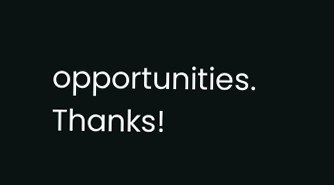opportunities. Thanks!